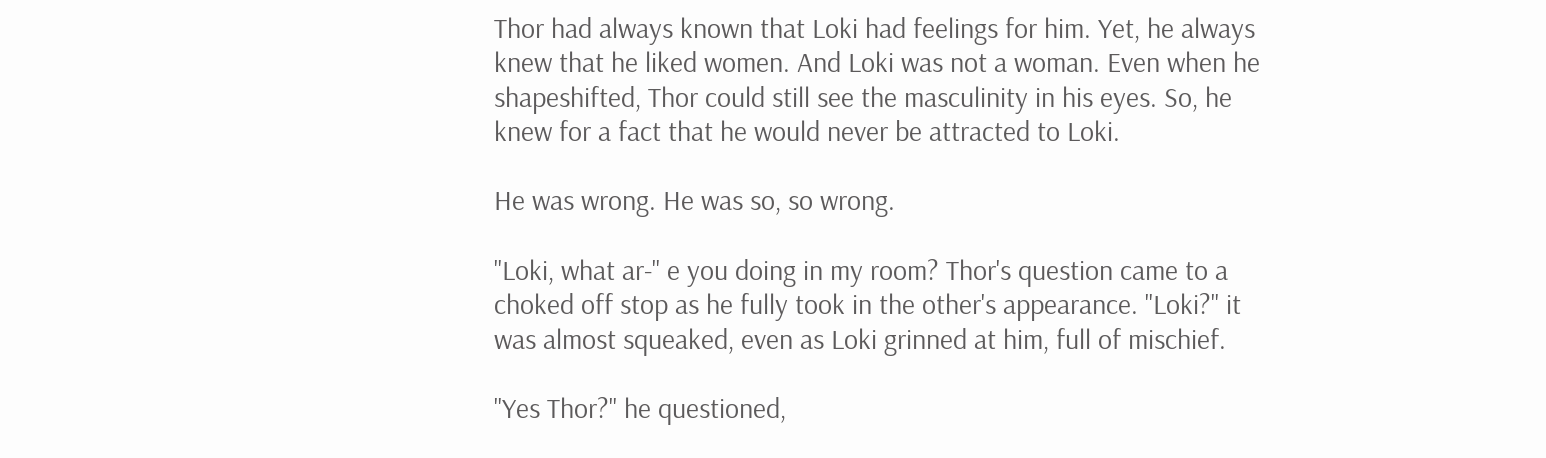Thor had always known that Loki had feelings for him. Yet, he always knew that he liked women. And Loki was not a woman. Even when he shapeshifted, Thor could still see the masculinity in his eyes. So, he knew for a fact that he would never be attracted to Loki.

He was wrong. He was so, so wrong.

"Loki, what ar-" e you doing in my room? Thor's question came to a choked off stop as he fully took in the other's appearance. "Loki?" it was almost squeaked, even as Loki grinned at him, full of mischief.

"Yes Thor?" he questioned,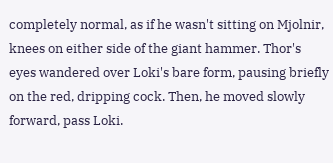completely normal, as if he wasn't sitting on Mjolnir, knees on either side of the giant hammer. Thor's eyes wandered over Loki's bare form, pausing briefly on the red, dripping cock. Then, he moved slowly forward, pass Loki.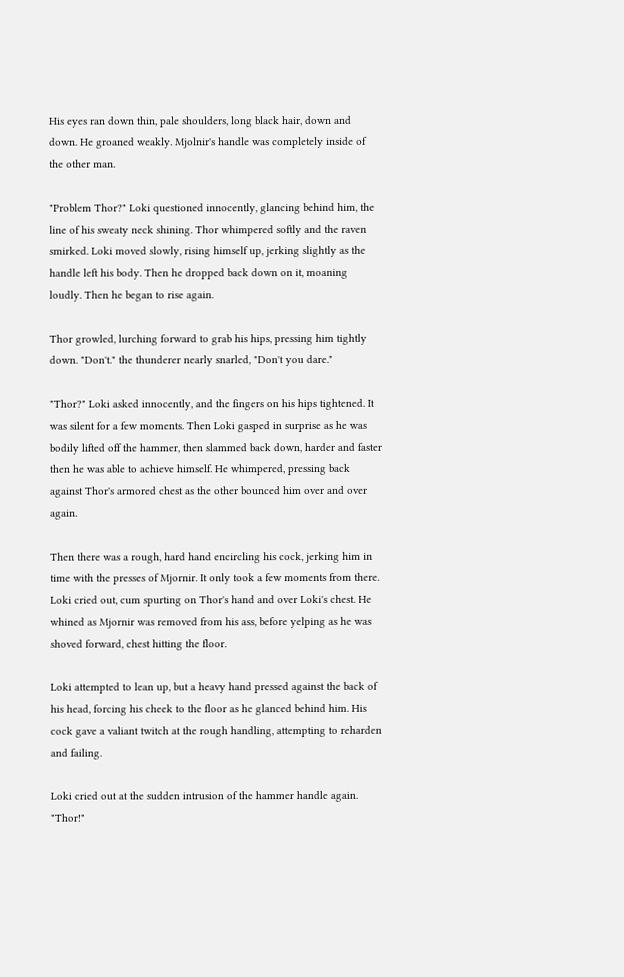His eyes ran down thin, pale shoulders, long black hair, down and down. He groaned weakly. Mjolnir's handle was completely inside of the other man.

"Problem Thor?" Loki questioned innocently, glancing behind him, the line of his sweaty neck shining. Thor whimpered softly and the raven smirked. Loki moved slowly, rising himself up, jerking slightly as the handle left his body. Then he dropped back down on it, moaning loudly. Then he began to rise again.

Thor growled, lurching forward to grab his hips, pressing him tightly down. "Don't." the thunderer nearly snarled, "Don't you dare."

"Thor?" Loki asked innocently, and the fingers on his hips tightened. It was silent for a few moments. Then Loki gasped in surprise as he was bodily lifted off the hammer, then slammed back down, harder and faster then he was able to achieve himself. He whimpered, pressing back against Thor's armored chest as the other bounced him over and over again.

Then there was a rough, hard hand encircling his cock, jerking him in time with the presses of Mjornir. It only took a few moments from there. Loki cried out, cum spurting on Thor's hand and over Loki's chest. He whined as Mjornir was removed from his ass, before yelping as he was shoved forward, chest hitting the floor.

Loki attempted to lean up, but a heavy hand pressed against the back of his head, forcing his cheek to the floor as he glanced behind him. His cock gave a valiant twitch at the rough handling, attempting to reharden and failing.

Loki cried out at the sudden intrusion of the hammer handle again. "Thor!"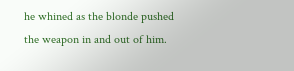he whined as the blonde pushed the weapon in and out of him.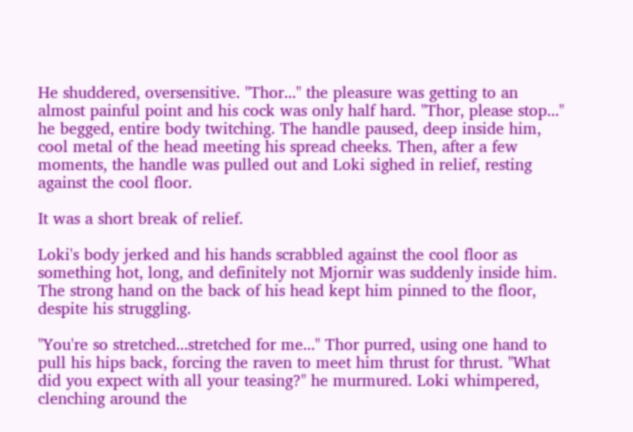He shuddered, oversensitive. "Thor..." the pleasure was getting to an almost painful point and his cock was only half hard. "Thor, please stop..." he begged, entire body twitching. The handle paused, deep inside him, cool metal of the head meeting his spread cheeks. Then, after a few moments, the handle was pulled out and Loki sighed in relief, resting against the cool floor.

It was a short break of relief.

Loki's body jerked and his hands scrabbled against the cool floor as something hot, long, and definitely not Mjornir was suddenly inside him. The strong hand on the back of his head kept him pinned to the floor, despite his struggling.

"You're so stretched...stretched for me..." Thor purred, using one hand to pull his hips back, forcing the raven to meet him thrust for thrust. "What did you expect with all your teasing?" he murmured. Loki whimpered, clenching around the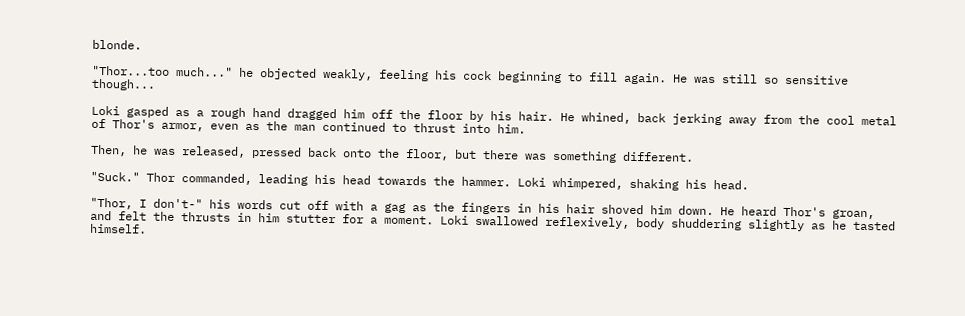blonde.

"Thor...too much..." he objected weakly, feeling his cock beginning to fill again. He was still so sensitive though...

Loki gasped as a rough hand dragged him off the floor by his hair. He whined, back jerking away from the cool metal of Thor's armor, even as the man continued to thrust into him.

Then, he was released, pressed back onto the floor, but there was something different.

"Suck." Thor commanded, leading his head towards the hammer. Loki whimpered, shaking his head.

"Thor, I don't-" his words cut off with a gag as the fingers in his hair shoved him down. He heard Thor's groan, and felt the thrusts in him stutter for a moment. Loki swallowed reflexively, body shuddering slightly as he tasted himself.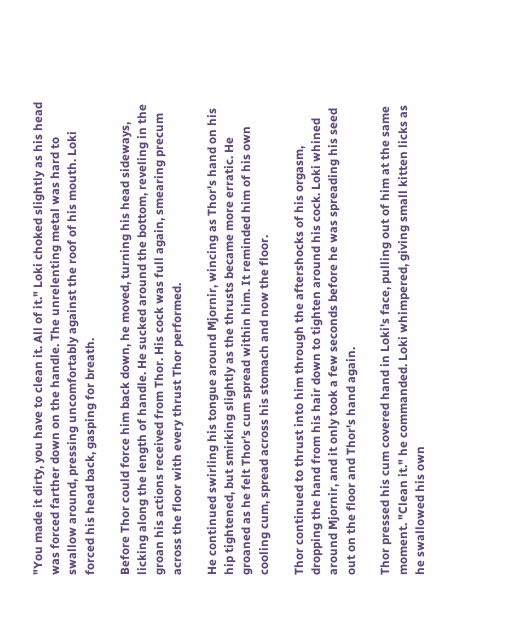"You made it dirty, you have to clean it. All of it." Loki choked slightly as his head was forced farther down on the handle. The unrelenting metal was hard to swallow around, pressing uncomfortably against the roof of his mouth. Loki forced his head back, gasping for breath.

Before Thor could force him back down, he moved, turning his head sideways, licking along the length of handle. He sucked around the bottom, reveling in the groan his actions received from Thor. His cock was full again, smearing precum across the floor with every thrust Thor performed.

He continued swirling his tongue around Mjornir, wincing as Thor's hand on his hip tightened, but smirking slightly as the thrusts became more erratic. He groaned as he felt Thor's cum spread within him. It reminded him of his own cooling cum, spread across his stomach and now the floor.

Thor continued to thrust into him through the aftershocks of his orgasm, dropping the hand from his hair down to tighten around his cock. Loki whined around Mjornir, and it only took a few seconds before he was spreading his seed out on the floor and Thor's hand again.

Thor pressed his cum covered hand in Loki's face, pulling out of him at the same moment. "Clean it." he commanded. Loki whimpered, giving small kitten licks as he swallowed his own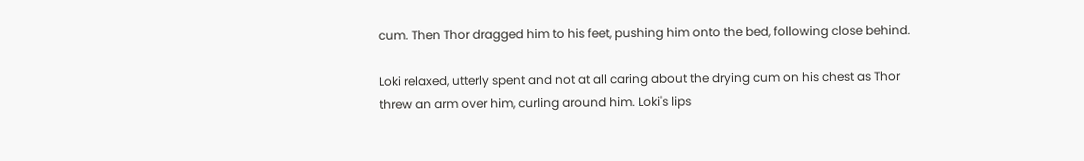cum. Then Thor dragged him to his feet, pushing him onto the bed, following close behind.

Loki relaxed, utterly spent and not at all caring about the drying cum on his chest as Thor threw an arm over him, curling around him. Loki's lips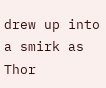drew up into a smirk as Thor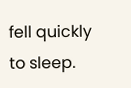fell quickly to sleep.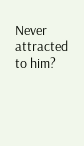Never attracted to him?